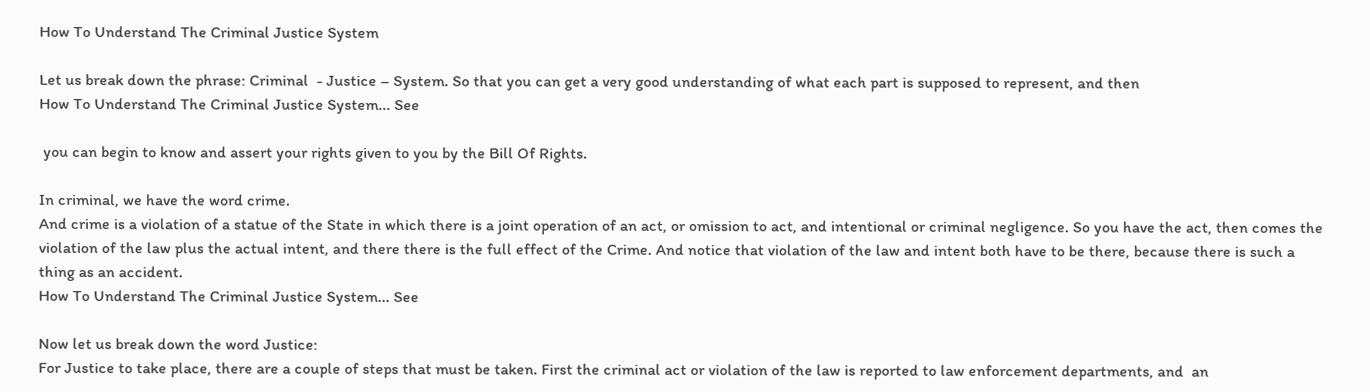How To Understand The Criminal Justice System

Let us break down the phrase: Criminal  - Justice – System. So that you can get a very good understanding of what each part is supposed to represent, and then
How To Understand The Criminal Justice System... See

 you can begin to know and assert your rights given to you by the Bill Of Rights.

In criminal, we have the word crime.
And crime is a violation of a statue of the State in which there is a joint operation of an act, or omission to act, and intentional or criminal negligence. So you have the act, then comes the violation of the law plus the actual intent, and there there is the full effect of the Crime. And notice that violation of the law and intent both have to be there, because there is such a thing as an accident.
How To Understand The Criminal Justice System... See

Now let us break down the word Justice:
For Justice to take place, there are a couple of steps that must be taken. First the criminal act or violation of the law is reported to law enforcement departments, and  an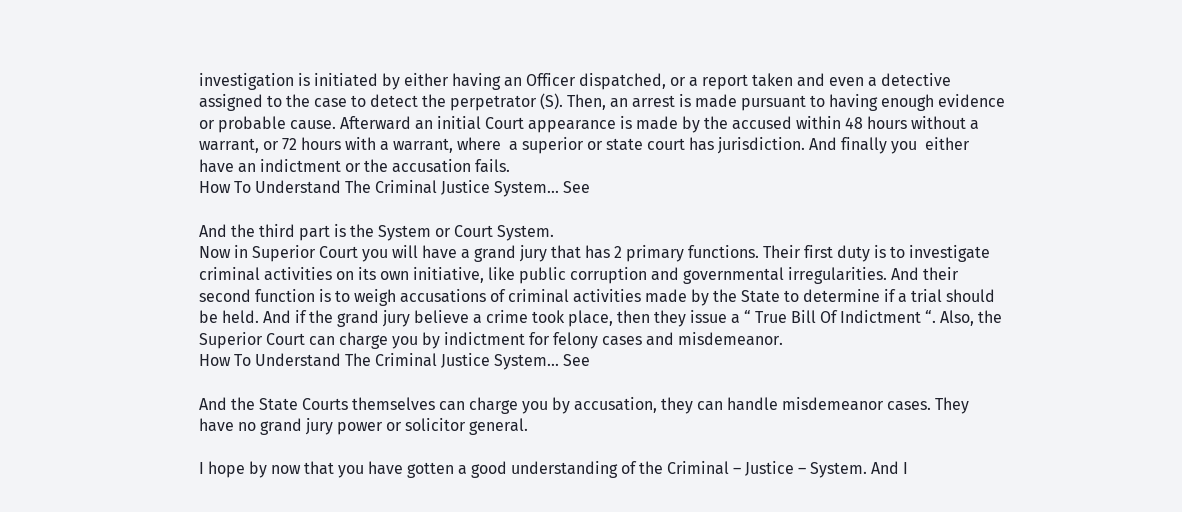investigation is initiated by either having an Officer dispatched, or a report taken and even a detective assigned to the case to detect the perpetrator (S). Then, an arrest is made pursuant to having enough evidence or probable cause. Afterward an initial Court appearance is made by the accused within 48 hours without a warrant, or 72 hours with a warrant, where  a superior or state court has jurisdiction. And finally you  either have an indictment or the accusation fails.
How To Understand The Criminal Justice System... See

And the third part is the System or Court System.
Now in Superior Court you will have a grand jury that has 2 primary functions. Their first duty is to investigate criminal activities on its own initiative, like public corruption and governmental irregularities. And their second function is to weigh accusations of criminal activities made by the State to determine if a trial should be held. And if the grand jury believe a crime took place, then they issue a “ True Bill Of Indictment “. Also, the Superior Court can charge you by indictment for felony cases and misdemeanor.
How To Understand The Criminal Justice System... See

And the State Courts themselves can charge you by accusation, they can handle misdemeanor cases. They have no grand jury power or solicitor general.

I hope by now that you have gotten a good understanding of the Criminal – Justice – System. And I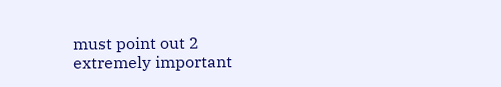must point out 2 extremely important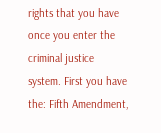rights that you have once you enter the criminal justice system. First you have the: Fifth Amendment,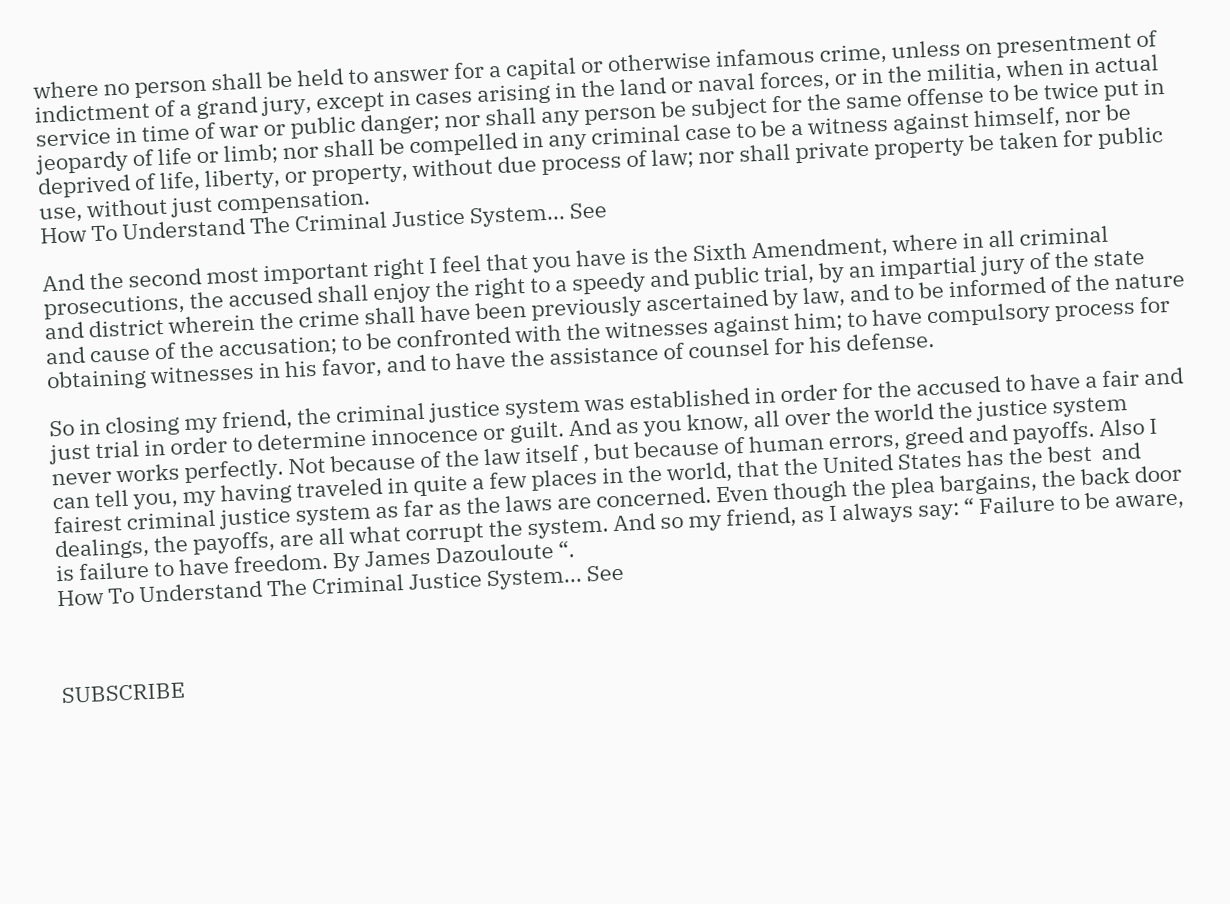where no person shall be held to answer for a capital or otherwise infamous crime, unless on presentment of indictment of a grand jury, except in cases arising in the land or naval forces, or in the militia, when in actual service in time of war or public danger; nor shall any person be subject for the same offense to be twice put in jeopardy of life or limb; nor shall be compelled in any criminal case to be a witness against himself, nor be deprived of life, liberty, or property, without due process of law; nor shall private property be taken for public use, without just compensation.
How To Understand The Criminal Justice System... See

And the second most important right I feel that you have is the Sixth Amendment, where in all criminal prosecutions, the accused shall enjoy the right to a speedy and public trial, by an impartial jury of the state and district wherein the crime shall have been previously ascertained by law, and to be informed of the nature and cause of the accusation; to be confronted with the witnesses against him; to have compulsory process for obtaining witnesses in his favor, and to have the assistance of counsel for his defense.

So in closing my friend, the criminal justice system was established in order for the accused to have a fair and just trial in order to determine innocence or guilt. And as you know, all over the world the justice system never works perfectly. Not because of the law itself , but because of human errors, greed and payoffs. Also I can tell you, my having traveled in quite a few places in the world, that the United States has the best  and fairest criminal justice system as far as the laws are concerned. Even though the plea bargains, the back door dealings, the payoffs, are all what corrupt the system. And so my friend, as I always say: “ Failure to be aware, is failure to have freedom. By James Dazouloute “.
How To Understand The Criminal Justice System... See



SUBSCRIBE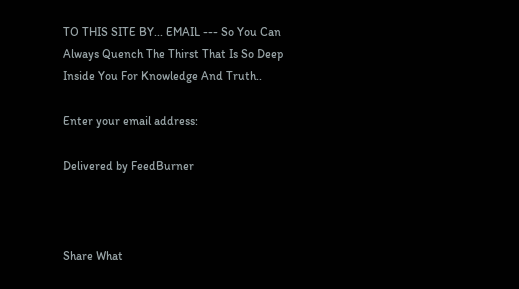TO THIS SITE BY... EMAIL --- So You Can Always Quench The Thirst That Is So Deep Inside You For Knowledge And Truth..

Enter your email address:

Delivered by FeedBurner



Share What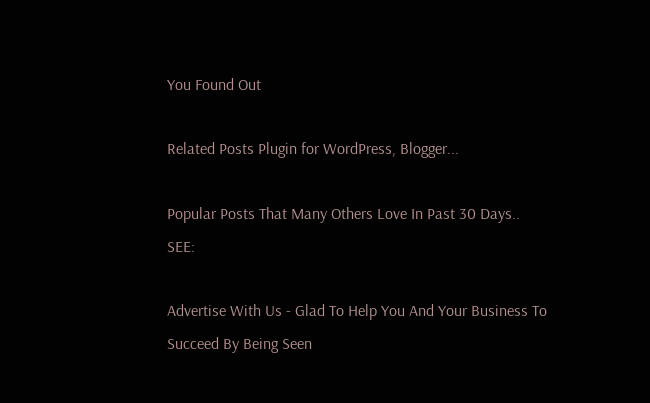You Found Out

Related Posts Plugin for WordPress, Blogger...

Popular Posts That Many Others Love In Past 30 Days.. SEE:

Advertise With Us - Glad To Help You And Your Business To Succeed By Being Seen